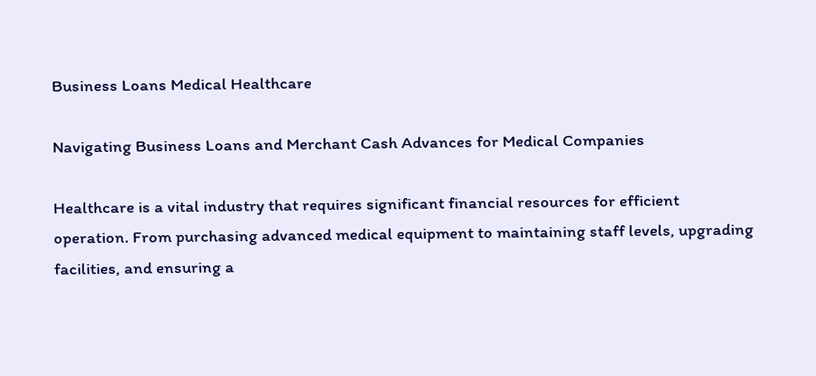Business Loans Medical Healthcare

Navigating Business Loans and Merchant Cash Advances for Medical Companies

Healthcare is a vital industry that requires significant financial resources for efficient operation. From purchasing advanced medical equipment to maintaining staff levels, upgrading facilities, and ensuring a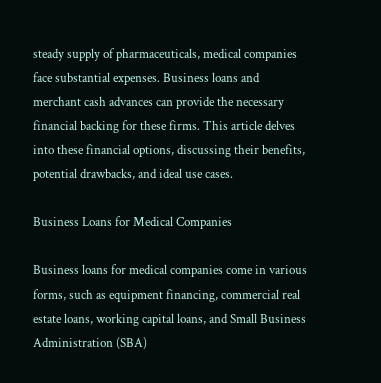steady supply of pharmaceuticals, medical companies face substantial expenses. Business loans and merchant cash advances can provide the necessary financial backing for these firms. This article delves into these financial options, discussing their benefits, potential drawbacks, and ideal use cases.

Business Loans for Medical Companies

Business loans for medical companies come in various forms, such as equipment financing, commercial real estate loans, working capital loans, and Small Business Administration (SBA)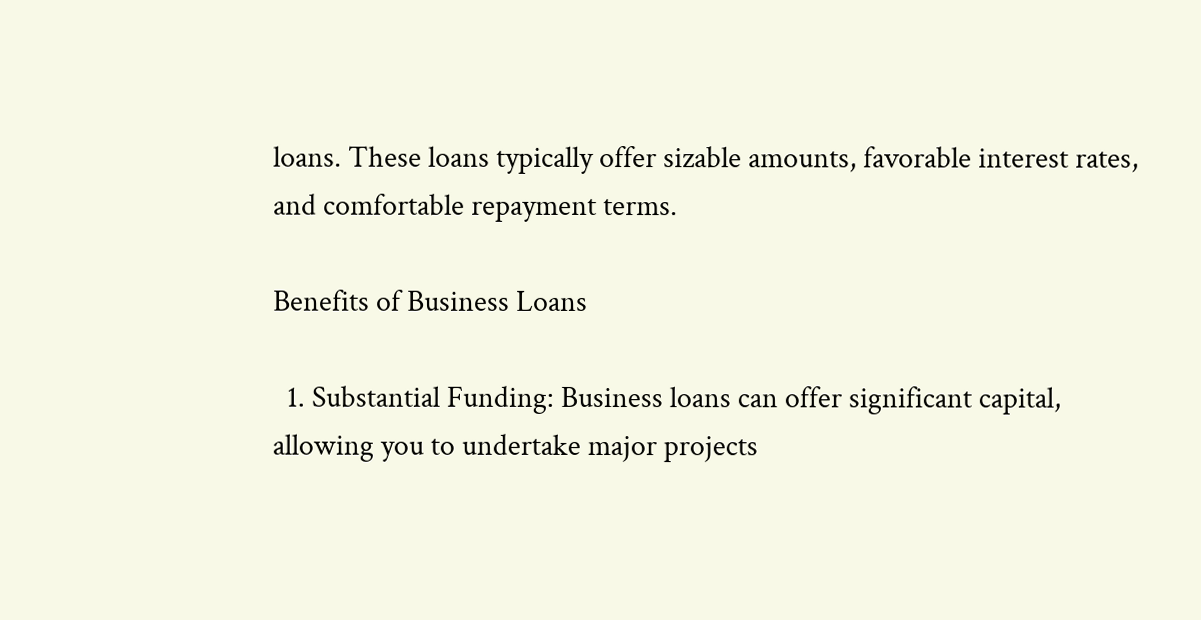loans. These loans typically offer sizable amounts, favorable interest rates, and comfortable repayment terms.

Benefits of Business Loans

  1. Substantial Funding: Business loans can offer significant capital, allowing you to undertake major projects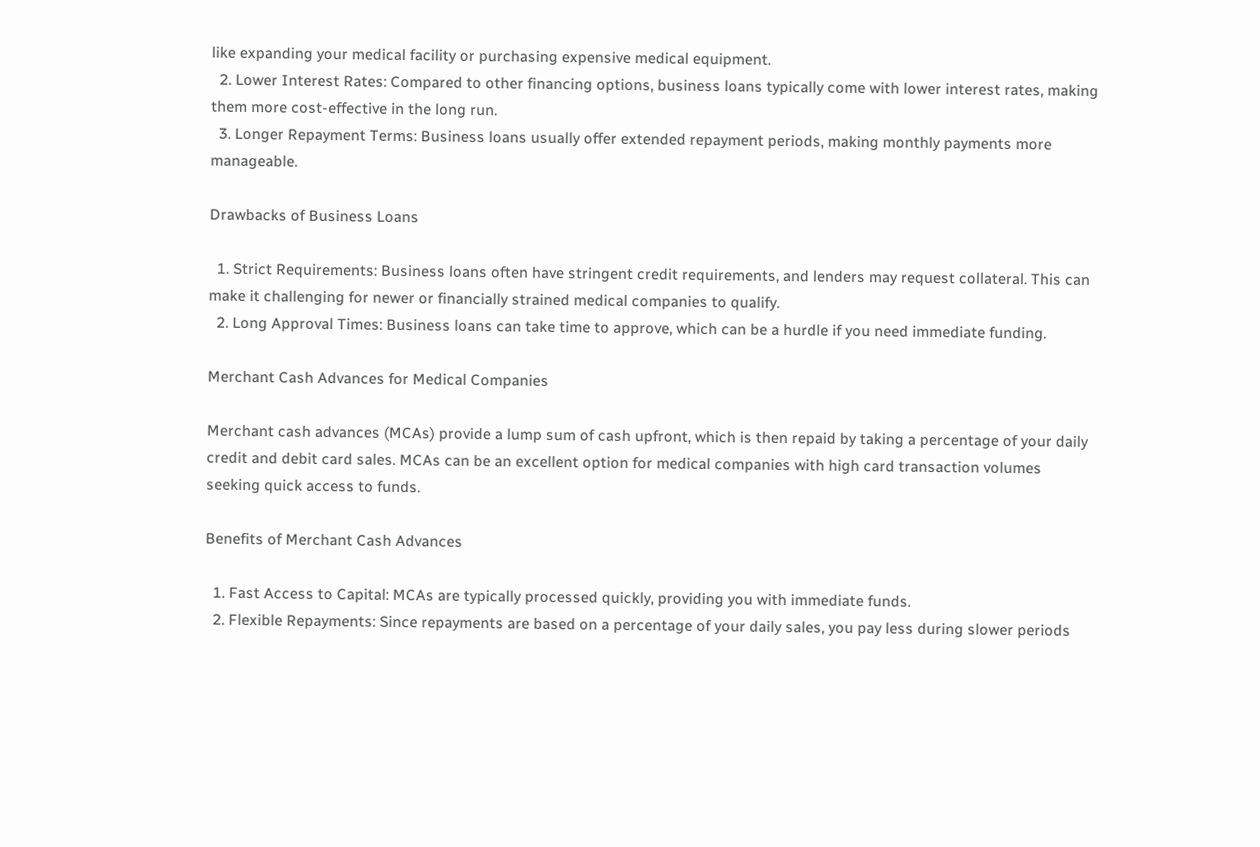like expanding your medical facility or purchasing expensive medical equipment.
  2. Lower Interest Rates: Compared to other financing options, business loans typically come with lower interest rates, making them more cost-effective in the long run.
  3. Longer Repayment Terms: Business loans usually offer extended repayment periods, making monthly payments more manageable.

Drawbacks of Business Loans

  1. Strict Requirements: Business loans often have stringent credit requirements, and lenders may request collateral. This can make it challenging for newer or financially strained medical companies to qualify.
  2. Long Approval Times: Business loans can take time to approve, which can be a hurdle if you need immediate funding.

Merchant Cash Advances for Medical Companies

Merchant cash advances (MCAs) provide a lump sum of cash upfront, which is then repaid by taking a percentage of your daily credit and debit card sales. MCAs can be an excellent option for medical companies with high card transaction volumes seeking quick access to funds.

Benefits of Merchant Cash Advances

  1. Fast Access to Capital: MCAs are typically processed quickly, providing you with immediate funds.
  2. Flexible Repayments: Since repayments are based on a percentage of your daily sales, you pay less during slower periods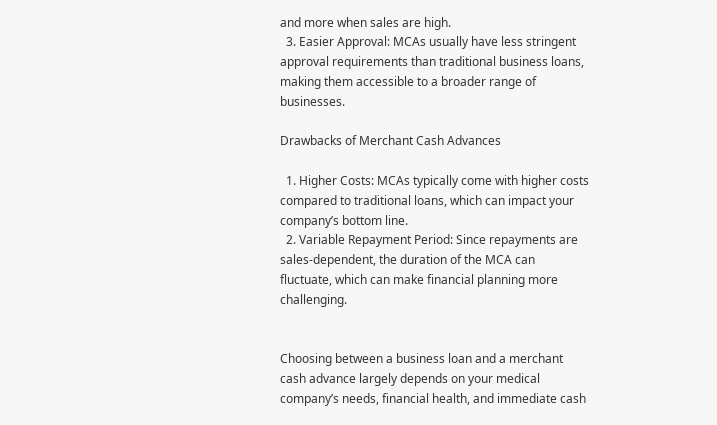and more when sales are high.
  3. Easier Approval: MCAs usually have less stringent approval requirements than traditional business loans, making them accessible to a broader range of businesses.

Drawbacks of Merchant Cash Advances

  1. Higher Costs: MCAs typically come with higher costs compared to traditional loans, which can impact your company’s bottom line.
  2. Variable Repayment Period: Since repayments are sales-dependent, the duration of the MCA can fluctuate, which can make financial planning more challenging.


Choosing between a business loan and a merchant cash advance largely depends on your medical company’s needs, financial health, and immediate cash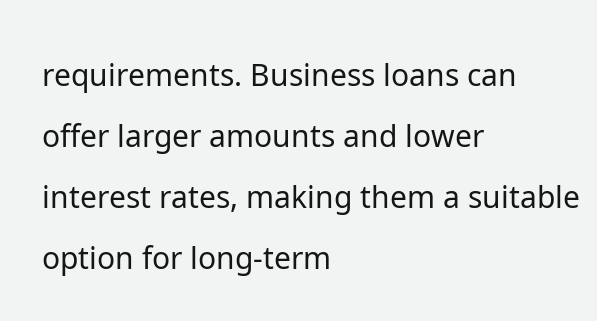requirements. Business loans can offer larger amounts and lower interest rates, making them a suitable option for long-term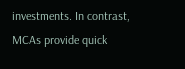investments. In contrast, MCAs provide quick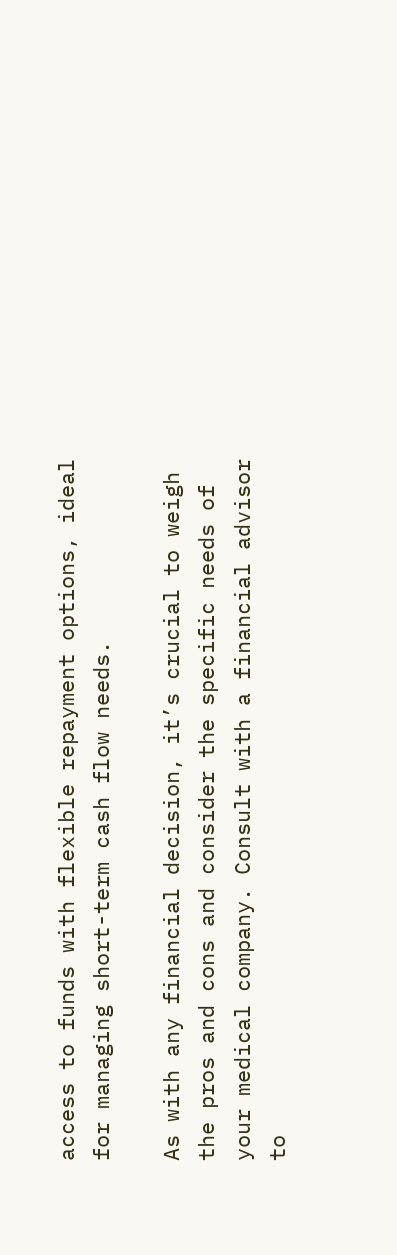access to funds with flexible repayment options, ideal for managing short-term cash flow needs.

As with any financial decision, it’s crucial to weigh the pros and cons and consider the specific needs of your medical company. Consult with a financial advisor to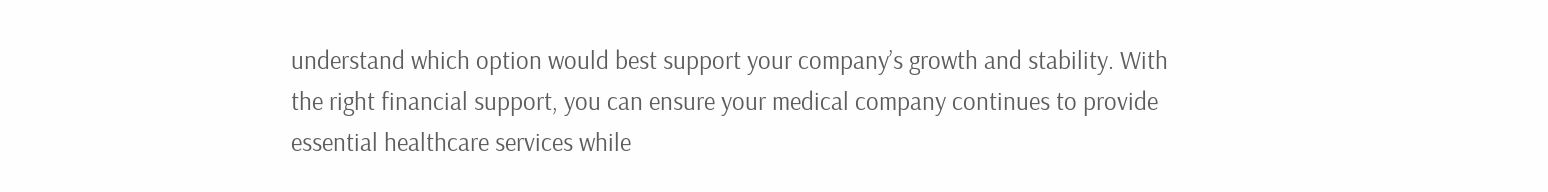understand which option would best support your company’s growth and stability. With the right financial support, you can ensure your medical company continues to provide essential healthcare services while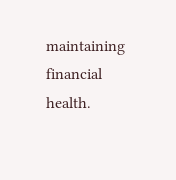maintaining financial health.